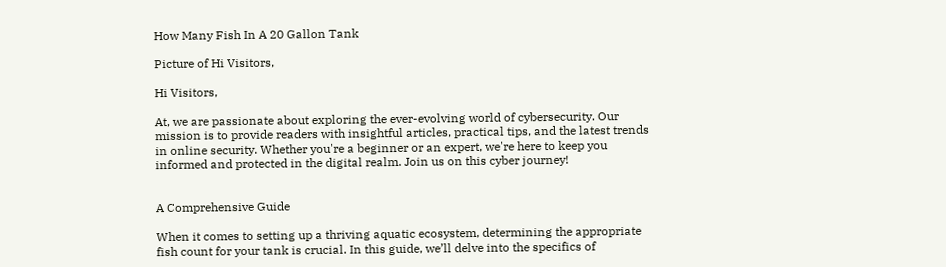How Many Fish In A 20 Gallon Tank

Picture of Hi Visitors,

Hi Visitors,

At, we are passionate about exploring the ever-evolving world of cybersecurity. Our mission is to provide readers with insightful articles, practical tips, and the latest trends in online security. Whether you're a beginner or an expert, we're here to keep you informed and protected in the digital realm. Join us on this cyber journey!


A Comprehensive Guide

When it comes to setting up a thriving aquatic ecosystem, determining the appropriate fish count for your tank is crucial. In this guide, we’ll delve into the specifics of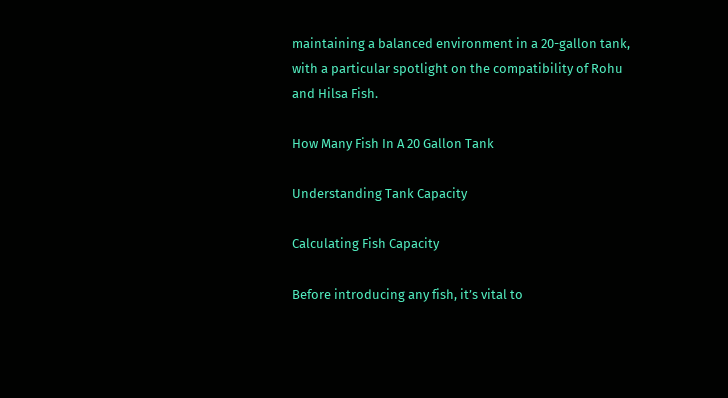maintaining a balanced environment in a 20-gallon tank, with a particular spotlight on the compatibility of Rohu and Hilsa Fish.

How Many Fish In A 20 Gallon Tank

Understanding Tank Capacity

Calculating Fish Capacity

Before introducing any fish, it’s vital to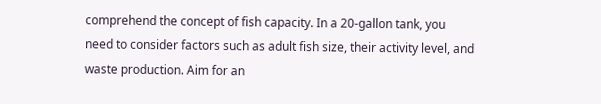comprehend the concept of fish capacity. In a 20-gallon tank, you need to consider factors such as adult fish size, their activity level, and waste production. Aim for an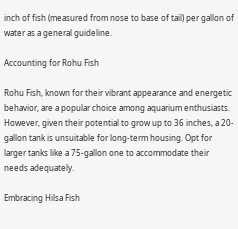inch of fish (measured from nose to base of tail) per gallon of water as a general guideline.

Accounting for Rohu Fish

Rohu Fish, known for their vibrant appearance and energetic behavior, are a popular choice among aquarium enthusiasts. However, given their potential to grow up to 36 inches, a 20-gallon tank is unsuitable for long-term housing. Opt for larger tanks like a 75-gallon one to accommodate their needs adequately.

Embracing Hilsa Fish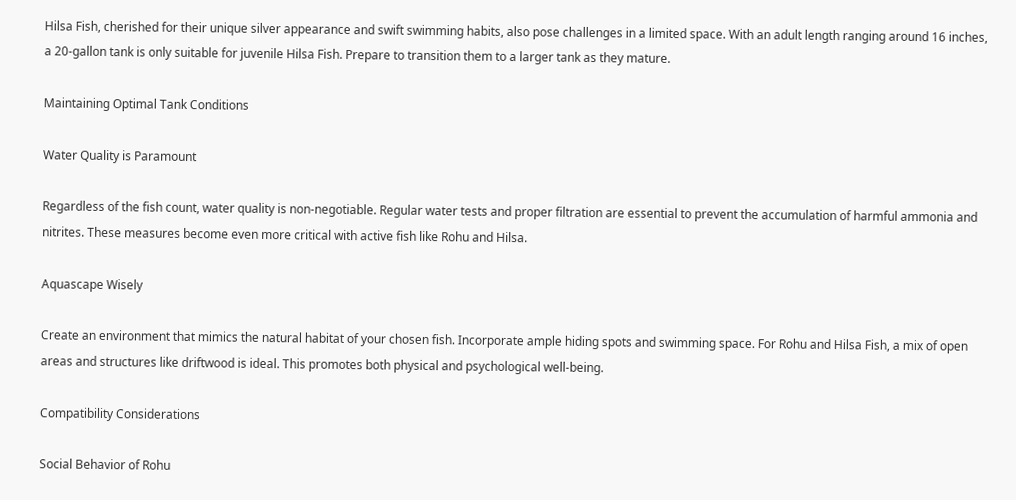Hilsa Fish, cherished for their unique silver appearance and swift swimming habits, also pose challenges in a limited space. With an adult length ranging around 16 inches, a 20-gallon tank is only suitable for juvenile Hilsa Fish. Prepare to transition them to a larger tank as they mature.

Maintaining Optimal Tank Conditions

Water Quality is Paramount

Regardless of the fish count, water quality is non-negotiable. Regular water tests and proper filtration are essential to prevent the accumulation of harmful ammonia and nitrites. These measures become even more critical with active fish like Rohu and Hilsa.

Aquascape Wisely

Create an environment that mimics the natural habitat of your chosen fish. Incorporate ample hiding spots and swimming space. For Rohu and Hilsa Fish, a mix of open areas and structures like driftwood is ideal. This promotes both physical and psychological well-being.

Compatibility Considerations

Social Behavior of Rohu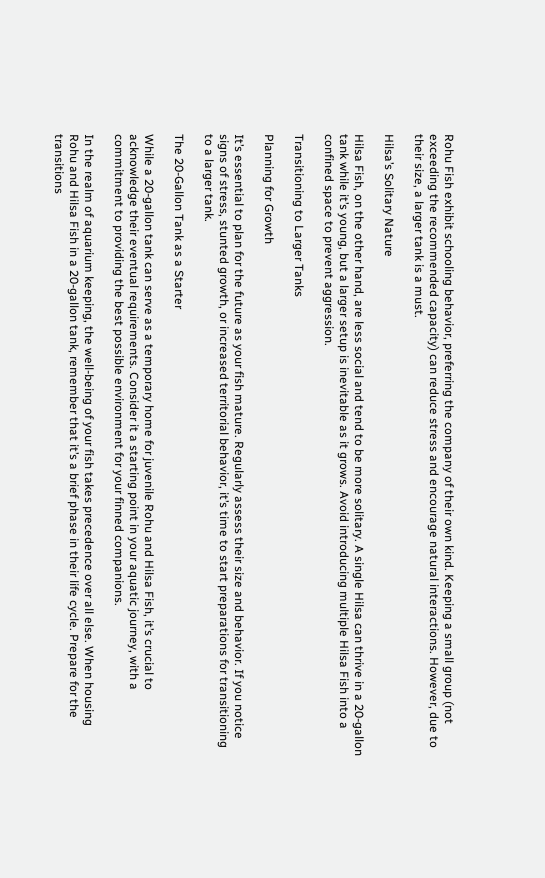Rohu Fish exhibit schooling behavior, preferring the company of their own kind. Keeping a small group (not exceeding the recommended capacity) can reduce stress and encourage natural interactions. However, due to their size, a larger tank is a must.

Hilsa’s Solitary Nature

Hilsa Fish, on the other hand, are less social and tend to be more solitary. A single Hilsa can thrive in a 20-gallon tank while it’s young, but a larger setup is inevitable as it grows. Avoid introducing multiple Hilsa Fish into a confined space to prevent aggression.

Transitioning to Larger Tanks

Planning for Growth

It’s essential to plan for the future as your fish mature. Regularly assess their size and behavior. If you notice signs of stress, stunted growth, or increased territorial behavior, it’s time to start preparations for transitioning to a larger tank.

The 20-Gallon Tank as a Starter

While a 20-gallon tank can serve as a temporary home for juvenile Rohu and Hilsa Fish, it’s crucial to acknowledge their eventual requirements. Consider it a starting point in your aquatic journey, with a commitment to providing the best possible environment for your finned companions.

In the realm of aquarium keeping, the well-being of your fish takes precedence over all else. When housing Rohu and Hilsa Fish in a 20-gallon tank, remember that it’s a brief phase in their life cycle. Prepare for the transitions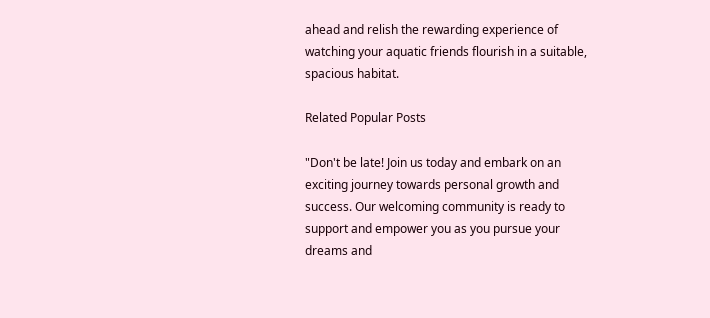ahead and relish the rewarding experience of watching your aquatic friends flourish in a suitable, spacious habitat.

Related Popular Posts

"Don't be late! Join us today and embark on an exciting journey towards personal growth and success. Our welcoming community is ready to support and empower you as you pursue your dreams and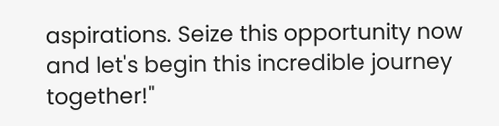aspirations. Seize this opportunity now and let's begin this incredible journey together!"